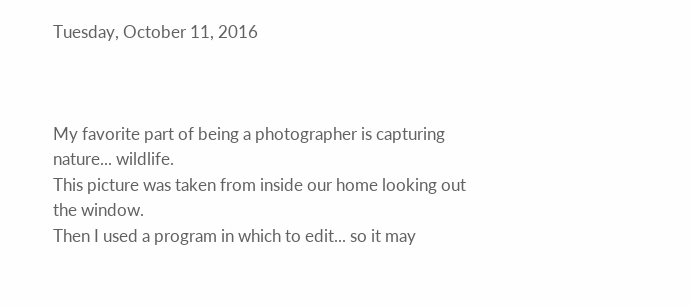Tuesday, October 11, 2016



My favorite part of being a photographer is capturing nature... wildlife.
This picture was taken from inside our home looking out the window.
Then I used a program in which to edit... so it may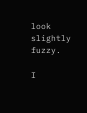look slightly fuzzy.

I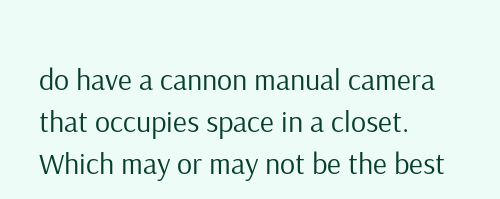do have a cannon manual camera that occupies space in a closet.  Which may or may not be the best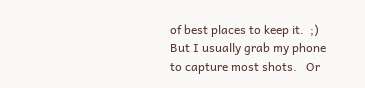of best places to keep it.  ;)
But I usually grab my phone to capture most shots.   Or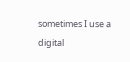sometimes I use a digital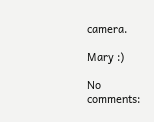camera.

Mary :)

No comments: